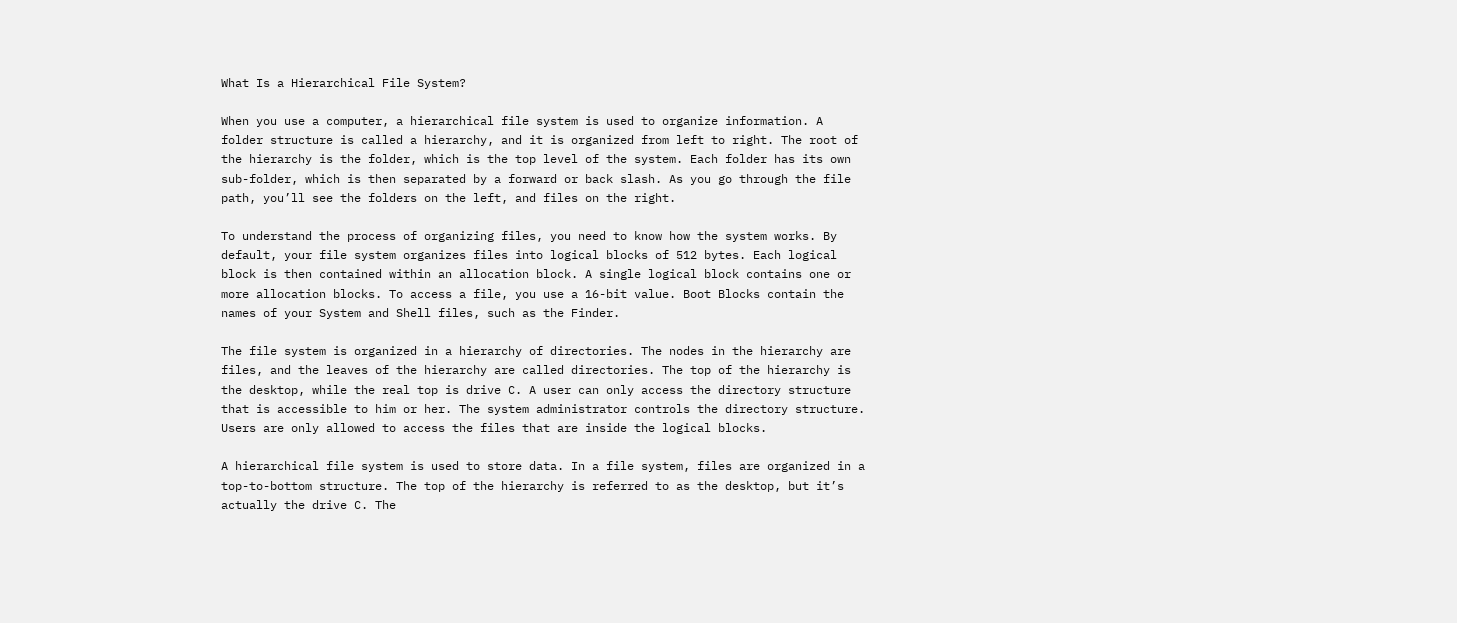What Is a Hierarchical File System?

When you use a computer, a hierarchical file system is used to organize information. A folder structure is called a hierarchy, and it is organized from left to right. The root of the hierarchy is the folder, which is the top level of the system. Each folder has its own sub-folder, which is then separated by a forward or back slash. As you go through the file path, you’ll see the folders on the left, and files on the right.

To understand the process of organizing files, you need to know how the system works. By default, your file system organizes files into logical blocks of 512 bytes. Each logical block is then contained within an allocation block. A single logical block contains one or more allocation blocks. To access a file, you use a 16-bit value. Boot Blocks contain the names of your System and Shell files, such as the Finder.

The file system is organized in a hierarchy of directories. The nodes in the hierarchy are files, and the leaves of the hierarchy are called directories. The top of the hierarchy is the desktop, while the real top is drive C. A user can only access the directory structure that is accessible to him or her. The system administrator controls the directory structure. Users are only allowed to access the files that are inside the logical blocks.

A hierarchical file system is used to store data. In a file system, files are organized in a top-to-bottom structure. The top of the hierarchy is referred to as the desktop, but it’s actually the drive C. The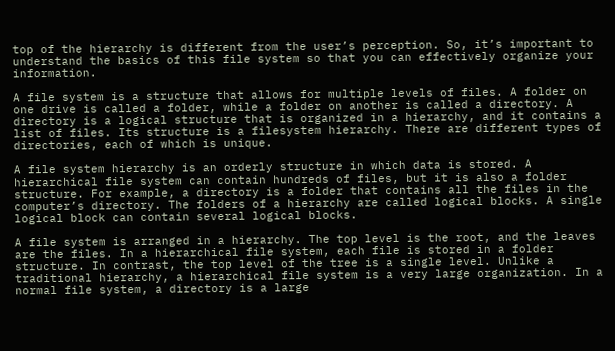top of the hierarchy is different from the user’s perception. So, it’s important to understand the basics of this file system so that you can effectively organize your information.

A file system is a structure that allows for multiple levels of files. A folder on one drive is called a folder, while a folder on another is called a directory. A directory is a logical structure that is organized in a hierarchy, and it contains a list of files. Its structure is a filesystem hierarchy. There are different types of directories, each of which is unique.

A file system hierarchy is an orderly structure in which data is stored. A hierarchical file system can contain hundreds of files, but it is also a folder structure. For example, a directory is a folder that contains all the files in the computer’s directory. The folders of a hierarchy are called logical blocks. A single logical block can contain several logical blocks.

A file system is arranged in a hierarchy. The top level is the root, and the leaves are the files. In a hierarchical file system, each file is stored in a folder structure. In contrast, the top level of the tree is a single level. Unlike a traditional hierarchy, a hierarchical file system is a very large organization. In a normal file system, a directory is a large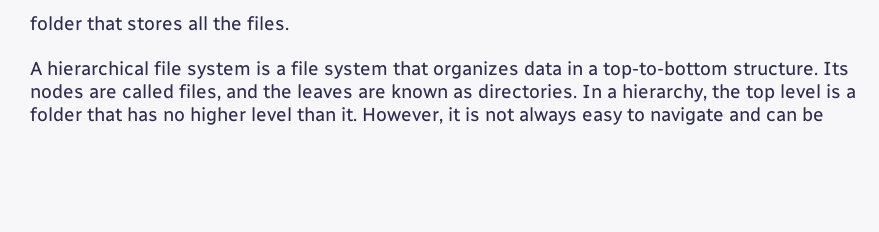folder that stores all the files.

A hierarchical file system is a file system that organizes data in a top-to-bottom structure. Its nodes are called files, and the leaves are known as directories. In a hierarchy, the top level is a folder that has no higher level than it. However, it is not always easy to navigate and can be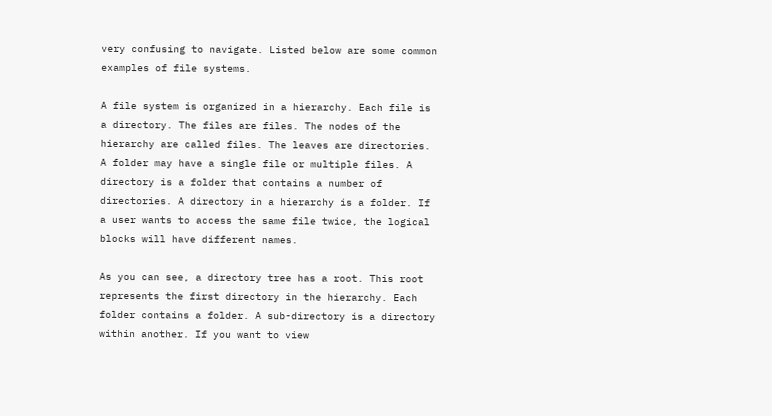very confusing to navigate. Listed below are some common examples of file systems.

A file system is organized in a hierarchy. Each file is a directory. The files are files. The nodes of the hierarchy are called files. The leaves are directories. A folder may have a single file or multiple files. A directory is a folder that contains a number of directories. A directory in a hierarchy is a folder. If a user wants to access the same file twice, the logical blocks will have different names.

As you can see, a directory tree has a root. This root represents the first directory in the hierarchy. Each folder contains a folder. A sub-directory is a directory within another. If you want to view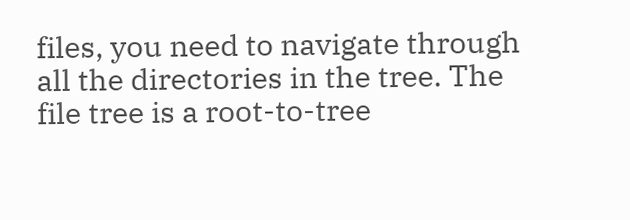files, you need to navigate through all the directories in the tree. The file tree is a root-to-tree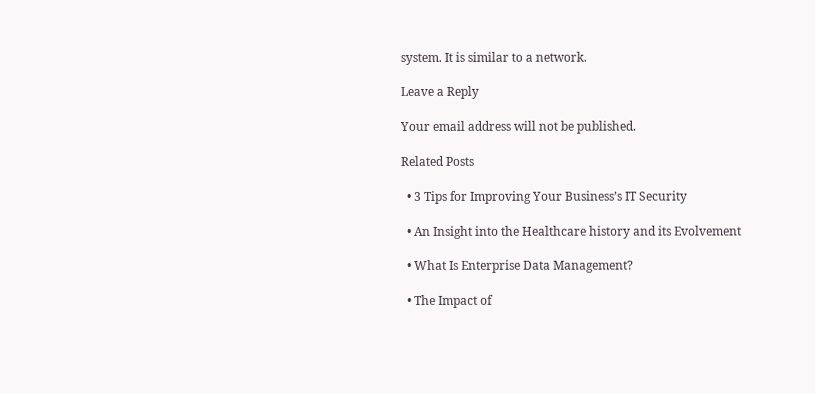system. It is similar to a network.

Leave a Reply

Your email address will not be published.

Related Posts

  • 3 Tips for Improving Your Business’s IT Security

  • An Insight into the Healthcare history and its Evolvement

  • What Is Enterprise Data Management?

  • The Impact of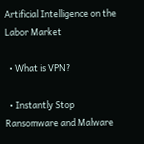Artificial Intelligence on the Labor Market

  • What is VPN?

  • Instantly Stop Ransomware and Malware